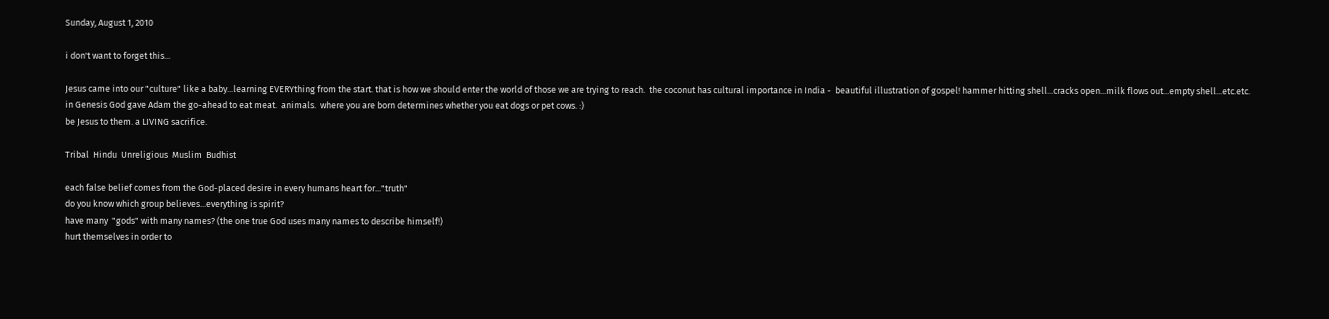Sunday, August 1, 2010

i don't want to forget this...

Jesus came into our "culture" like a baby...learning EVERYthing from the start. that is how we should enter the world of those we are trying to reach.  the coconut has cultural importance in India -  beautiful illustration of gospel! hammer hitting shell...cracks open...milk flows out...empty shell...etc.etc.
in Genesis God gave Adam the go-ahead to eat meat.  animals.  where you are born determines whether you eat dogs or pet cows. :)
be Jesus to them. a LIVING sacrifice.

Tribal  Hindu  Unreligious  Muslim  Budhist

each false belief comes from the God-placed desire in every humans heart for..."truth"
do you know which group believes...everything is spirit?
have many  "gods" with many names? (the one true God uses many names to describe himself!)
hurt themselves in order to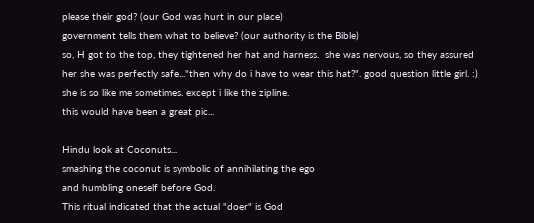please their god? (our God was hurt in our place)
government tells them what to believe? (our authority is the Bible)
so, H got to the top, they tightened her hat and harness.  she was nervous, so they assured her she was perfectly safe..."then why do i have to wear this hat?". good question little girl. :) she is so like me sometimes. except i like the zipline.
this would have been a great pic...

Hindu look at Coconuts...
smashing the coconut is symbolic of annihilating the ego
and humbling oneself before God.
This ritual indicated that the actual "doer" is God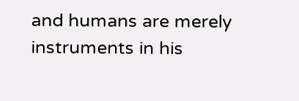and humans are merely instruments in his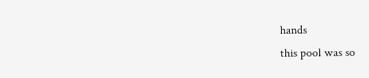hands
this pool was so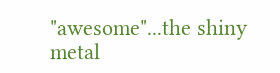"awesome"...the shiny metal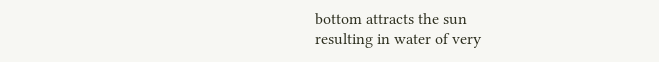bottom attracts the sun
resulting in water of very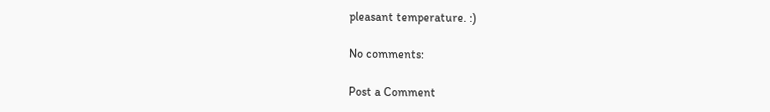pleasant temperature. :)

No comments:

Post a Comment